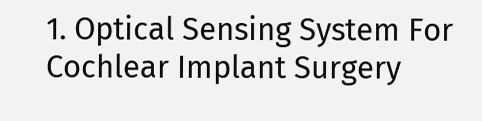1. Optical Sensing System For Cochlear Implant Surgery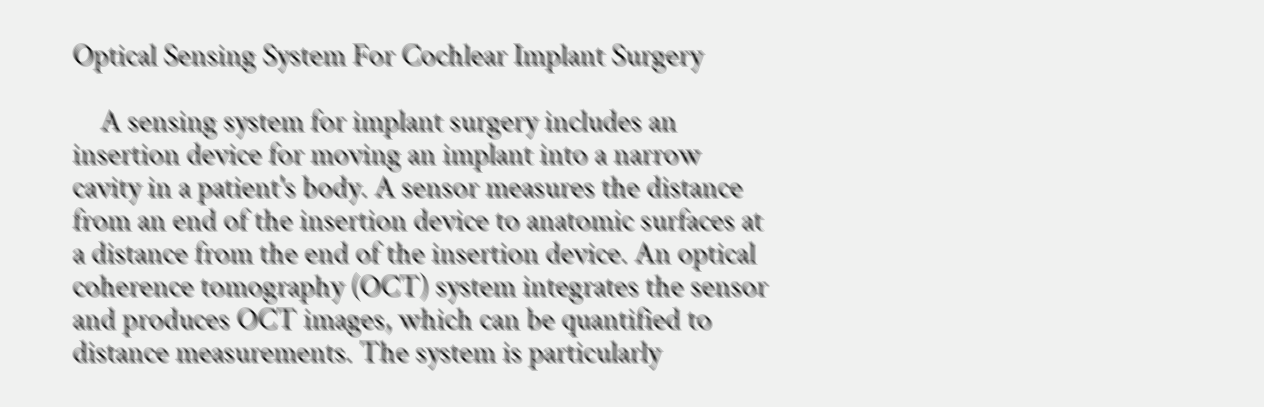Optical Sensing System For Cochlear Implant Surgery

    A sensing system for implant surgery includes an insertion device for moving an implant into a narrow cavity in a patient's body. A sensor measures the distance from an end of the insertion device to anatomic surfaces at a distance from the end of the insertion device. An optical coherence tomography (OCT) system integrates the sensor and produces OCT images, which can be quantified to distance measurements. The system is particularly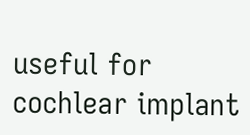useful for cochlear implant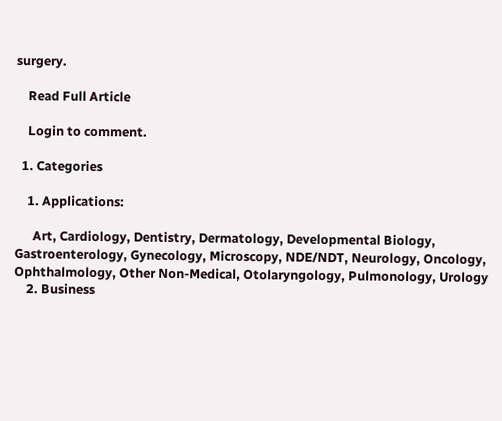surgery.

    Read Full Article

    Login to comment.

  1. Categories

    1. Applications:

      Art, Cardiology, Dentistry, Dermatology, Developmental Biology, Gastroenterology, Gynecology, Microscopy, NDE/NDT, Neurology, Oncology, Ophthalmology, Other Non-Medical, Otolaryngology, Pulmonology, Urology
    2. Business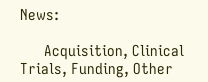News:

      Acquisition, Clinical Trials, Funding, Other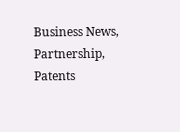Business News, Partnership, Patents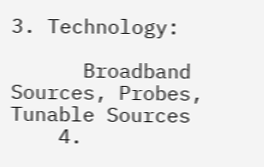3. Technology:

      Broadband Sources, Probes, Tunable Sources
    4.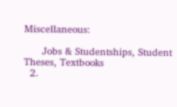Miscellaneous:

      Jobs & Studentships, Student Theses, Textbooks
  2.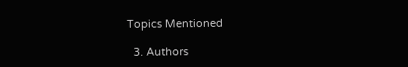Topics Mentioned

  3. Authors